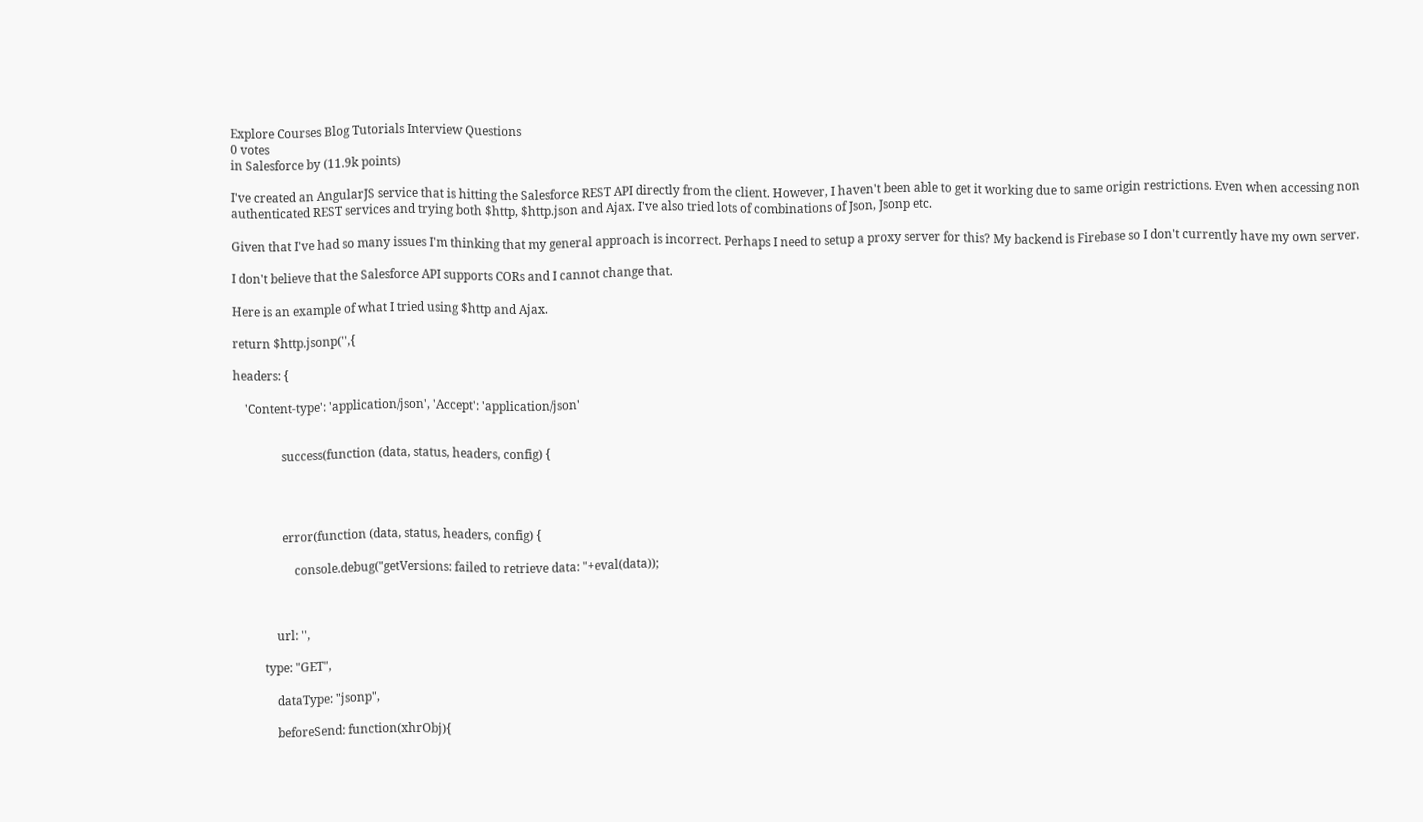Explore Courses Blog Tutorials Interview Questions
0 votes
in Salesforce by (11.9k points)

I've created an AngularJS service that is hitting the Salesforce REST API directly from the client. However, I haven't been able to get it working due to same origin restrictions. Even when accessing non authenticated REST services and trying both $http, $http.json and Ajax. I've also tried lots of combinations of Json, Jsonp etc.

Given that I've had so many issues I'm thinking that my general approach is incorrect. Perhaps I need to setup a proxy server for this? My backend is Firebase so I don't currently have my own server.

I don't believe that the Salesforce API supports CORs and I cannot change that.

Here is an example of what I tried using $http and Ajax.

return $http.jsonp('',{

headers: {

    'Content-type': 'application/json', 'Accept': 'application/json'


                success(function (data, status, headers, config) {




                error(function (data, status, headers, config) {

                    console.debug("getVersions: failed to retrieve data: "+eval(data));



              url: '',

          type: "GET",

              dataType: "jsonp",

              beforeSend: function(xhrObj){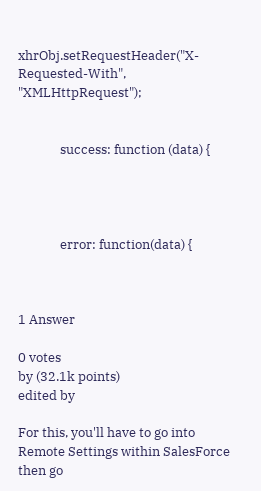xhrObj.setRequestHeader("X-Requested-With", "XMLHttpRequest");


              success: function (data) {




              error: function(data) {



1 Answer

0 votes
by (32.1k points)
edited by

For this, you'll have to go into Remote Settings within SalesForce then go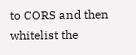to CORS and then whitelist the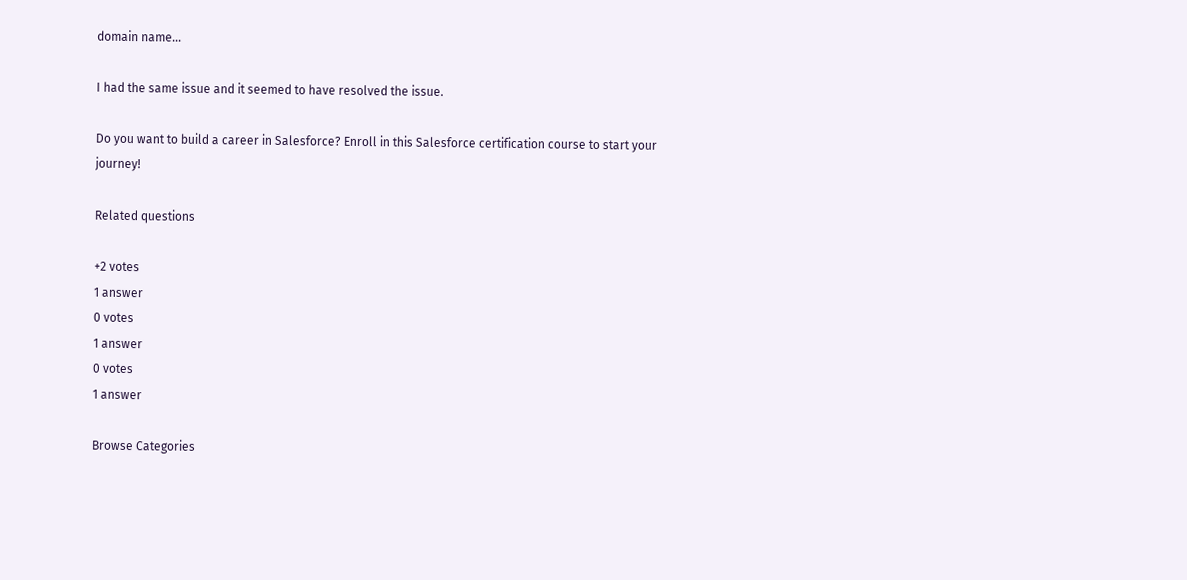domain name...

I had the same issue and it seemed to have resolved the issue.

Do you want to build a career in Salesforce? Enroll in this Salesforce certification course to start your journey!

Related questions

+2 votes
1 answer
0 votes
1 answer
0 votes
1 answer

Browse Categories